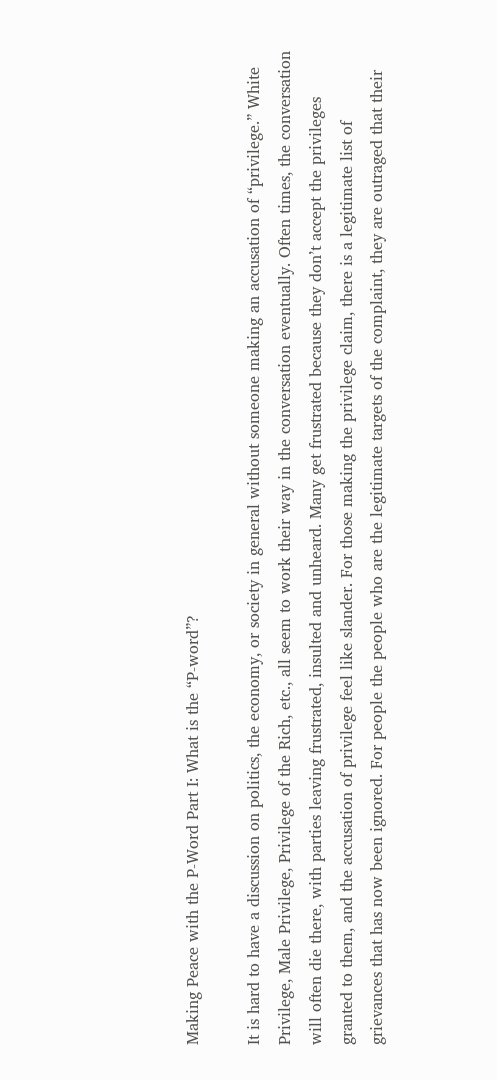Making Peace with the P-Word Part I: What is the “P-word”?

It is hard to have a discussion on politics, the economy, or society in general without someone making an accusation of “privilege.” White Privilege, Male Privilege, Privilege of the Rich, etc., all seem to work their way in the conversation eventually. Often times, the conversation will often die there, with parties leaving frustrated, insulted and unheard. Many get frustrated because they don’t accept the privileges granted to them, and the accusation of privilege feel like slander. For those making the privilege claim, there is a legitimate list of grievances that has now been ignored. For people the people who are the legitimate targets of the complaint, they are outraged that their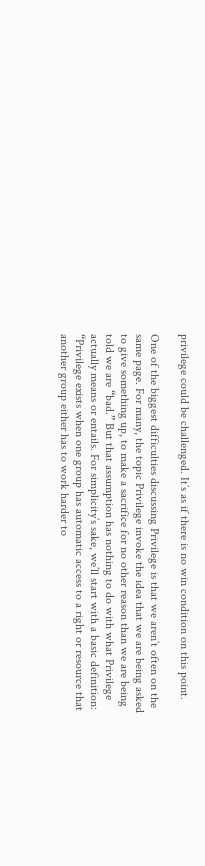privilege could be challenged. It’s as if there is no win condition on this point.

One of the biggest difficulties discussing Privilege is that we aren’t often on the same page. For many, the topic Privilege invoke the idea that we are being asked to give something up, to make a sacrifice for no other reason than we are being told we are “bad.” But that assumption has nothing to do with what Privilege actually means or entails. For simplicity’s sake, we’ll start with a basic definition: “Privilege exists when one group has automatic access to a right or resource that another group either has to work harder to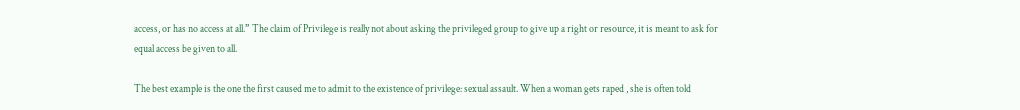access, or has no access at all.” The claim of Privilege is really not about asking the privileged group to give up a right or resource, it is meant to ask for equal access be given to all.

The best example is the one the first caused me to admit to the existence of privilege: sexual assault. When a woman gets raped , she is often told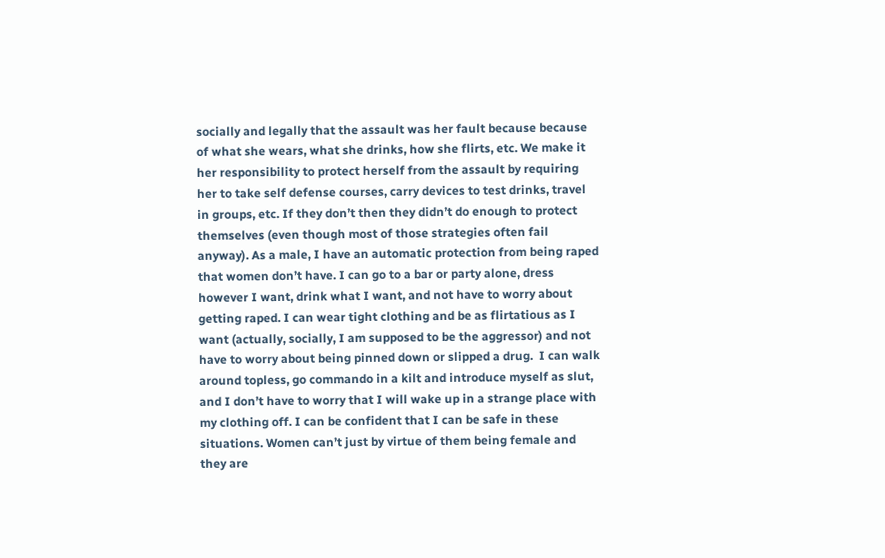socially and legally that the assault was her fault because because of what she wears, what she drinks, how she flirts, etc. We make it her responsibility to protect herself from the assault by requiring her to take self defense courses, carry devices to test drinks, travel in groups, etc. If they don’t then they didn’t do enough to protect themselves (even though most of those strategies often fail anyway). As a male, I have an automatic protection from being raped that women don’t have. I can go to a bar or party alone, dress however I want, drink what I want, and not have to worry about getting raped. I can wear tight clothing and be as flirtatious as I want (actually, socially, I am supposed to be the aggressor) and not have to worry about being pinned down or slipped a drug.  I can walk around topless, go commando in a kilt and introduce myself as slut, and I don’t have to worry that I will wake up in a strange place with my clothing off. I can be confident that I can be safe in these situations. Women can’t just by virtue of them being female and they are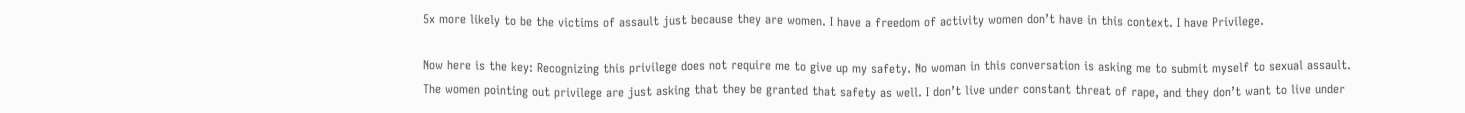5x more likely to be the victims of assault just because they are women. I have a freedom of activity women don’t have in this context. I have Privilege.

Now here is the key: Recognizing this privilege does not require me to give up my safety. No woman in this conversation is asking me to submit myself to sexual assault. The women pointing out privilege are just asking that they be granted that safety as well. I don’t live under constant threat of rape, and they don’t want to live under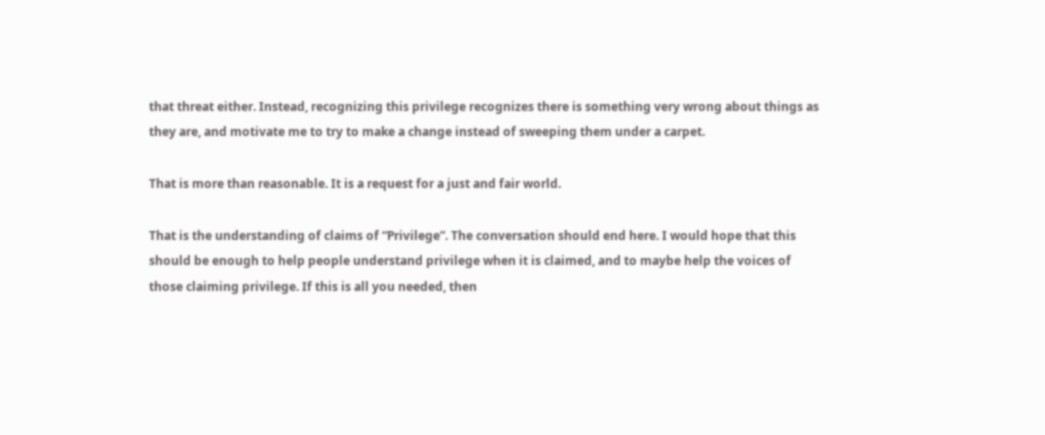that threat either. Instead, recognizing this privilege recognizes there is something very wrong about things as they are, and motivate me to try to make a change instead of sweeping them under a carpet.

That is more than reasonable. It is a request for a just and fair world.

That is the understanding of claims of “Privilege”. The conversation should end here. I would hope that this should be enough to help people understand privilege when it is claimed, and to maybe help the voices of those claiming privilege. If this is all you needed, then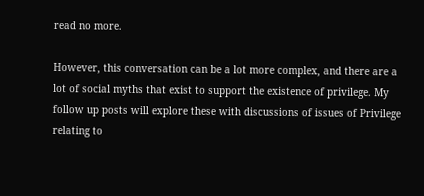read no more.

However, this conversation can be a lot more complex, and there are a lot of social myths that exist to support the existence of privilege. My follow up posts will explore these with discussions of issues of Privilege relating to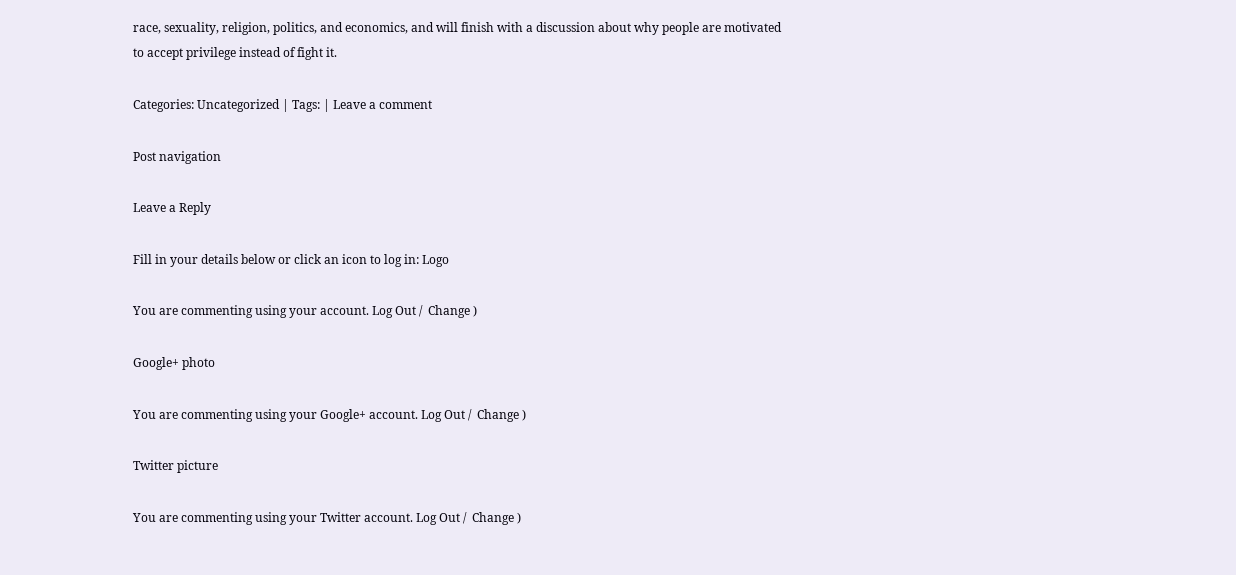race, sexuality, religion, politics, and economics, and will finish with a discussion about why people are motivated to accept privilege instead of fight it.

Categories: Uncategorized | Tags: | Leave a comment

Post navigation

Leave a Reply

Fill in your details below or click an icon to log in: Logo

You are commenting using your account. Log Out /  Change )

Google+ photo

You are commenting using your Google+ account. Log Out /  Change )

Twitter picture

You are commenting using your Twitter account. Log Out /  Change )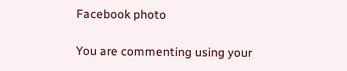Facebook photo

You are commenting using your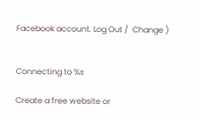Facebook account. Log Out /  Change )


Connecting to %s

Create a free website or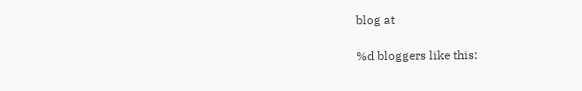blog at

%d bloggers like this: